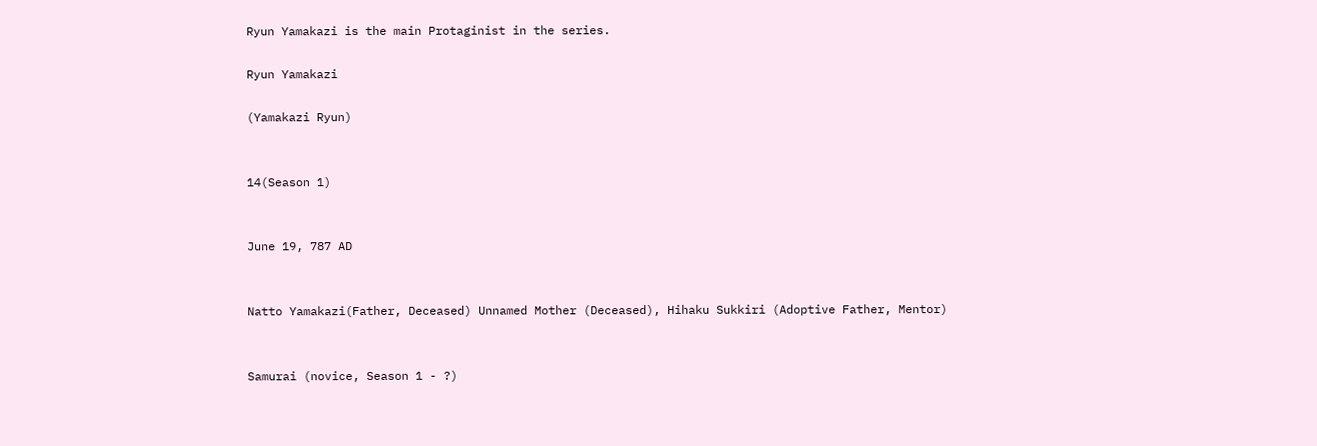Ryun Yamakazi is the main Protaginist in the series.

Ryun Yamakazi

(Yamakazi Ryun)


14(Season 1)


June 19, 787 AD


Natto Yamakazi(Father, Deceased) Unnamed Mother (Deceased), Hihaku Sukkiri (Adoptive Father, Mentor)


Samurai (novice, Season 1 - ?)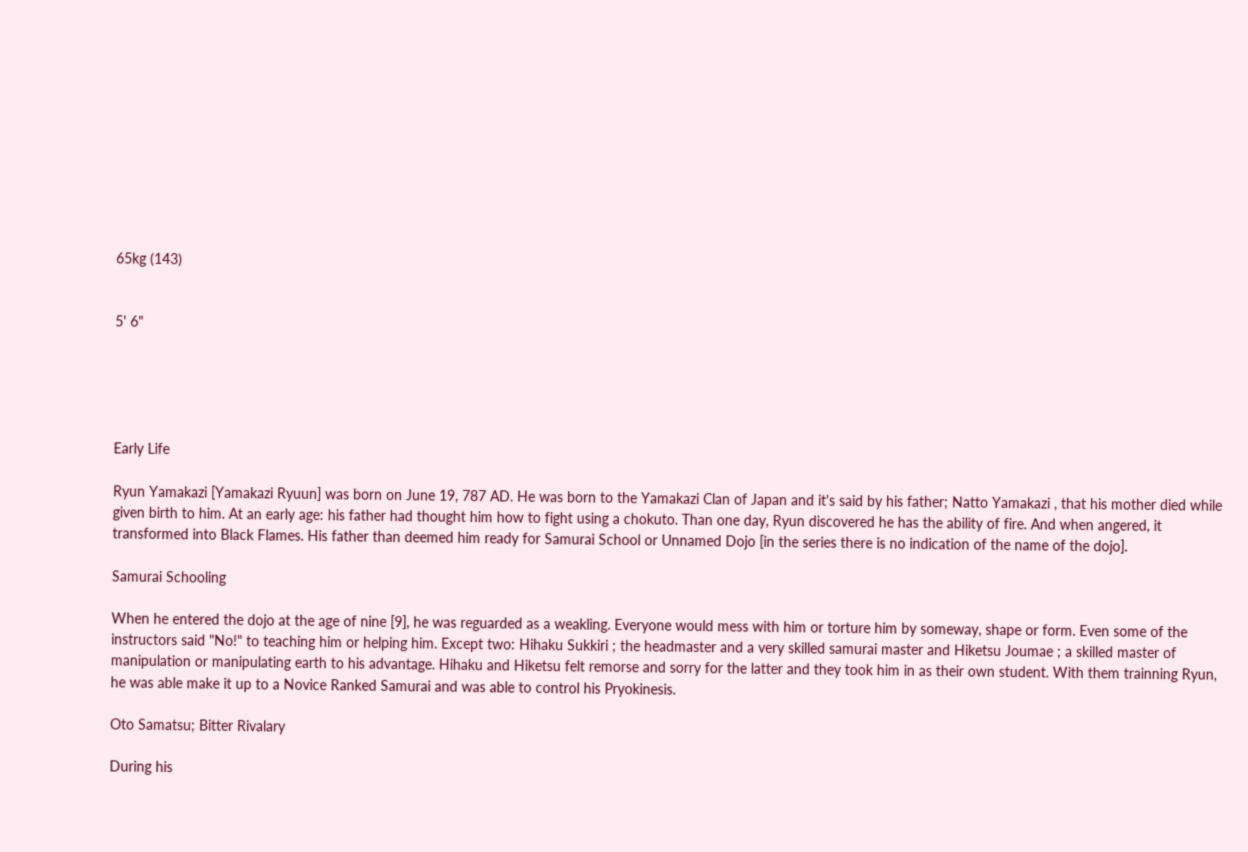65kg (143)


5' 6"





Early Life

Ryun Yamakazi [Yamakazi Ryuun] was born on June 19, 787 AD. He was born to the Yamakazi Clan of Japan and it's said by his father; Natto Yamakazi , that his mother died while given birth to him. At an early age: his father had thought him how to fight using a chokuto. Than one day, Ryun discovered he has the ability of fire. And when angered, it transformed into Black Flames. His father than deemed him ready for Samurai School or Unnamed Dojo [in the series there is no indication of the name of the dojo].

Samurai Schooling

When he entered the dojo at the age of nine [9], he was reguarded as a weakling. Everyone would mess with him or torture him by someway, shape or form. Even some of the instructors said "No!" to teaching him or helping him. Except two: Hihaku Sukkiri ; the headmaster and a very skilled samurai master and Hiketsu Joumae ; a skilled master of manipulation or manipulating earth to his advantage. Hihaku and Hiketsu felt remorse and sorry for the latter and they took him in as their own student. With them trainning Ryun, he was able make it up to a Novice Ranked Samurai and was able to control his Pryokinesis.

Oto Samatsu; Bitter Rivalary

During his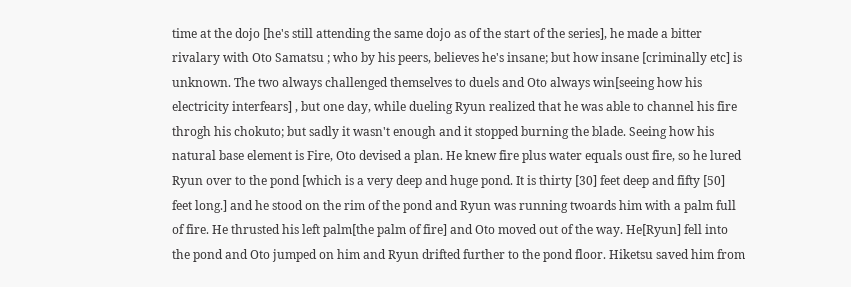time at the dojo [he's still attending the same dojo as of the start of the series], he made a bitter rivalary with Oto Samatsu ; who by his peers, believes he's insane; but how insane [criminally etc] is unknown. The two always challenged themselves to duels and Oto always win[seeing how his electricity interfears] , but one day, while dueling Ryun realized that he was able to channel his fire throgh his chokuto; but sadly it wasn't enough and it stopped burning the blade. Seeing how his natural base element is Fire, Oto devised a plan. He knew fire plus water equals oust fire, so he lured Ryun over to the pond [which is a very deep and huge pond. It is thirty [30] feet deep and fifty [50] feet long.] and he stood on the rim of the pond and Ryun was running twoards him with a palm full of fire. He thrusted his left palm[the palm of fire] and Oto moved out of the way. He[Ryun] fell into the pond and Oto jumped on him and Ryun drifted further to the pond floor. Hiketsu saved him from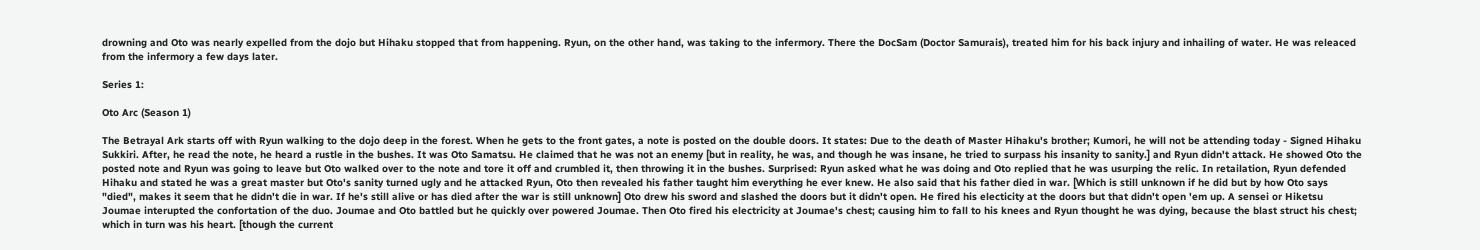drowning and Oto was nearly expelled from the dojo but Hihaku stopped that from happening. Ryun, on the other hand, was taking to the infermory. There the DocSam (Doctor Samurais), treated him for his back injury and inhailing of water. He was releaced from the infermory a few days later.

Series 1:

Oto Arc (Season 1)

The Betrayal Ark starts off with Ryun walking to the dojo deep in the forest. When he gets to the front gates, a note is posted on the double doors. It states: Due to the death of Master Hihaku's brother; Kumori, he will not be attending today - Signed Hihaku Sukkiri. After, he read the note, he heard a rustle in the bushes. It was Oto Samatsu. He claimed that he was not an enemy [but in reality, he was, and though he was insane, he tried to surpass his insanity to sanity.] and Ryun didn't attack. He showed Oto the posted note and Ryun was going to leave but Oto walked over to the note and tore it off and crumbled it, then throwing it in the bushes. Surprised: Ryun asked what he was doing and Oto replied that he was usurping the relic. In retailation, Ryun defended Hihaku and stated he was a great master but Oto's sanity turned ugly and he attacked Ryun, Oto then revealed his father taught him everything he ever knew. He also said that his father died in war. [Which is still unknown if he did but by how Oto says "died", makes it seem that he didn't die in war. If he's still alive or has died after the war is still unknown] Oto drew his sword and slashed the doors but it didn't open. He fired his electicity at the doors but that didn't open 'em up. A sensei or Hiketsu Joumae interupted the confortation of the duo. Joumae and Oto battled but he quickly over powered Joumae. Then Oto fired his electricity at Joumae's chest; causing him to fall to his knees and Ryun thought he was dying, because the blast struct his chest; which in turn was his heart. [though the current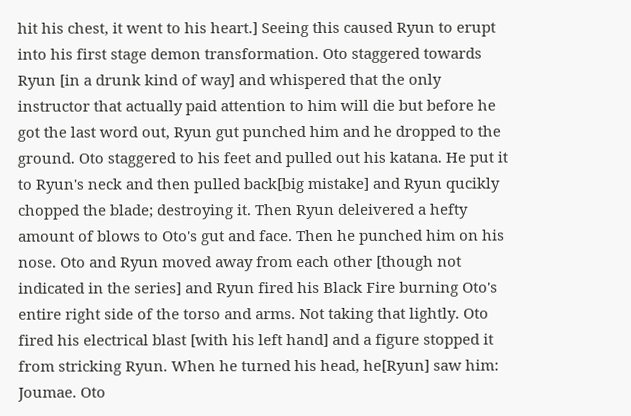hit his chest, it went to his heart.] Seeing this caused Ryun to erupt into his first stage demon transformation. Oto staggered towards Ryun [in a drunk kind of way] and whispered that the only instructor that actually paid attention to him will die but before he got the last word out, Ryun gut punched him and he dropped to the ground. Oto staggered to his feet and pulled out his katana. He put it to Ryun's neck and then pulled back[big mistake] and Ryun qucikly chopped the blade; destroying it. Then Ryun deleivered a hefty amount of blows to Oto's gut and face. Then he punched him on his nose. Oto and Ryun moved away from each other [though not indicated in the series] and Ryun fired his Black Fire burning Oto's entire right side of the torso and arms. Not taking that lightly. Oto fired his electrical blast [with his left hand] and a figure stopped it from stricking Ryun. When he turned his head, he[Ryun] saw him: Joumae. Oto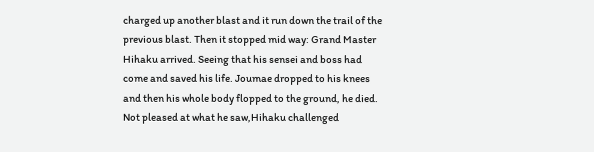charged up another blast and it run down the trail of the previous blast. Then it stopped mid way: Grand Master Hihaku arrived. Seeing that his sensei and boss had come and saved his life. Joumae dropped to his knees and then his whole body flopped to the ground, he died. Not pleased at what he saw,Hihaku challenged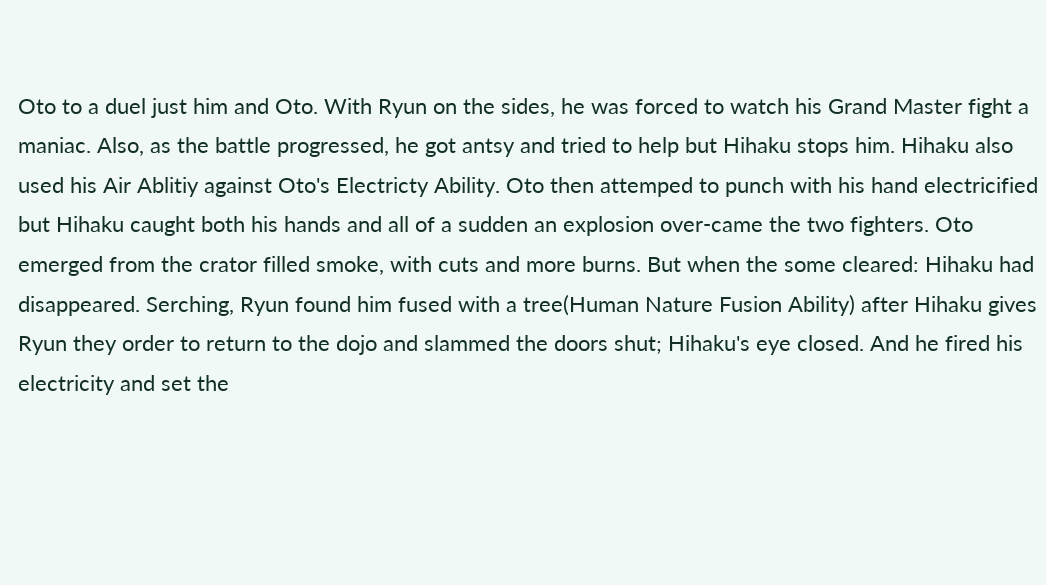Oto to a duel just him and Oto. With Ryun on the sides, he was forced to watch his Grand Master fight a maniac. Also, as the battle progressed, he got antsy and tried to help but Hihaku stops him. Hihaku also used his Air Ablitiy against Oto's Electricty Ability. Oto then attemped to punch with his hand electricified but Hihaku caught both his hands and all of a sudden an explosion over-came the two fighters. Oto emerged from the crator filled smoke, with cuts and more burns. But when the some cleared: Hihaku had disappeared. Serching, Ryun found him fused with a tree(Human Nature Fusion Ability) after Hihaku gives Ryun they order to return to the dojo and slammed the doors shut; Hihaku's eye closed. And he fired his electricity and set the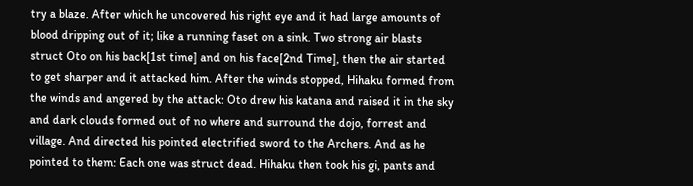try a blaze. After which he uncovered his right eye and it had large amounts of blood dripping out of it; like a running faset on a sink. Two strong air blasts struct Oto on his back[1st time] and on his face[2nd Time], then the air started to get sharper and it attacked him. After the winds stopped, Hihaku formed from the winds and angered by the attack: Oto drew his katana and raised it in the sky and dark clouds formed out of no where and surround the dojo, forrest and village. And directed his pointed electrified sword to the Archers. And as he pointed to them: Each one was struct dead. Hihaku then took his gi, pants and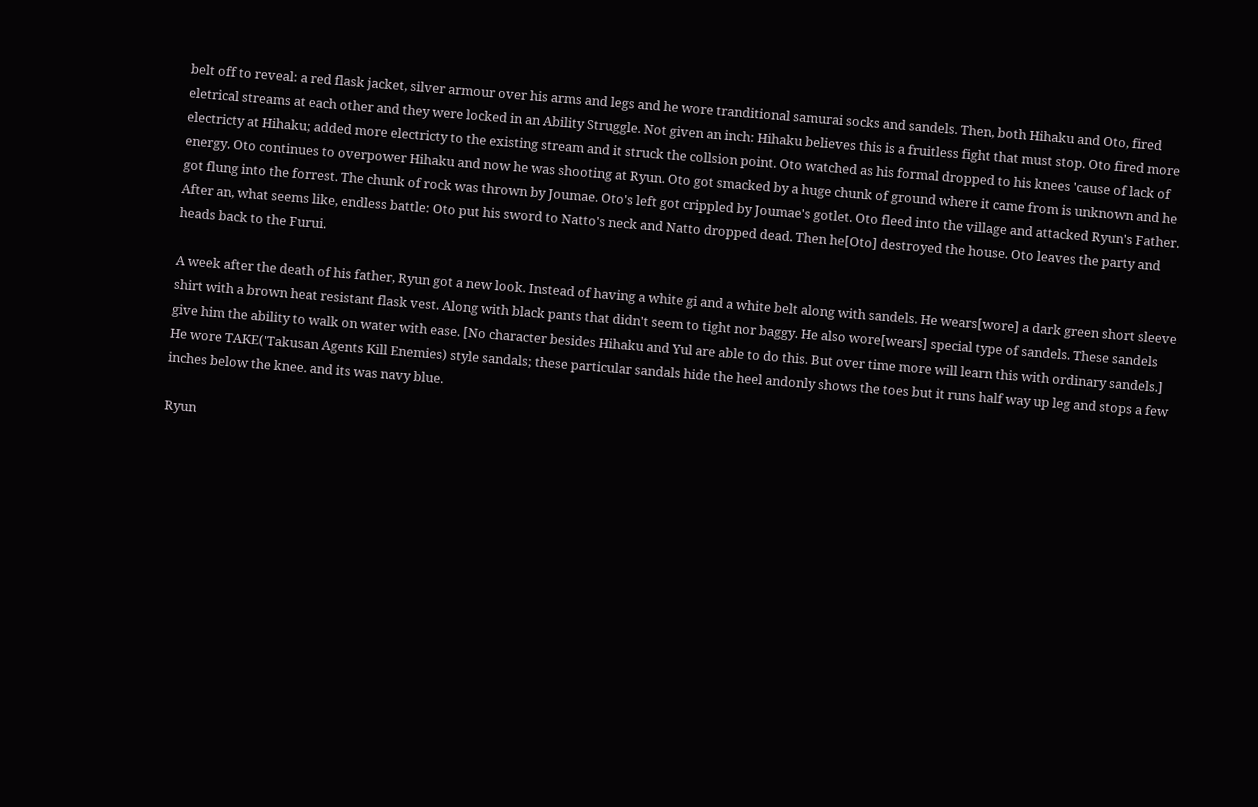belt off to reveal: a red flask jacket, silver armour over his arms and legs and he wore tranditional samurai socks and sandels. Then, both Hihaku and Oto, fired eletrical streams at each other and they were locked in an Ability Struggle. Not given an inch: Hihaku believes this is a fruitless fight that must stop. Oto fired more electricty at Hihaku; added more electricty to the existing stream and it struck the collsion point. Oto watched as his formal dropped to his knees 'cause of lack of energy. Oto continues to overpower Hihaku and now he was shooting at Ryun. Oto got smacked by a huge chunk of ground where it came from is unknown and he got flung into the forrest. The chunk of rock was thrown by Joumae. Oto's left got crippled by Joumae's gotlet. Oto fleed into the village and attacked Ryun's Father. After an, what seems like, endless battle: Oto put his sword to Natto's neck and Natto dropped dead. Then he[Oto] destroyed the house. Oto leaves the party and heads back to the Furui.

A week after the death of his father, Ryun got a new look. Instead of having a white gi and a white belt along with sandels. He wears[wore] a dark green short sleeve shirt with a brown heat resistant flask vest. Along with black pants that didn't seem to tight nor baggy. He also wore[wears] special type of sandels. These sandels give him the ability to walk on water with ease. [No character besides Hihaku and Yul are able to do this. But over time more will learn this with ordinary sandels.] He wore TAKE('Takusan Agents Kill Enemies) style sandals; these particular sandals hide the heel andonly shows the toes but it runs half way up leg and stops a few inches below the knee. and its was navy blue.

Ryun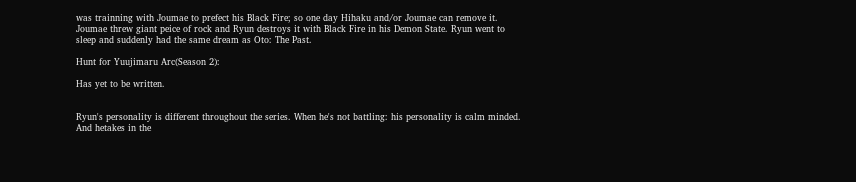was trainning with Joumae to prefect his Black Fire; so one day Hihaku and/or Joumae can remove it. Joumae threw giant peice of rock and Ryun destroys it with Black Fire in his Demon State. Ryun went to sleep and suddenly had the same dream as Oto: The Past.

Hunt for Yuujimaru Arc(Season 2):

Has yet to be written.


Ryun's personality is different throughout the series. When he's not battling: his personality is calm minded. And hetakes in the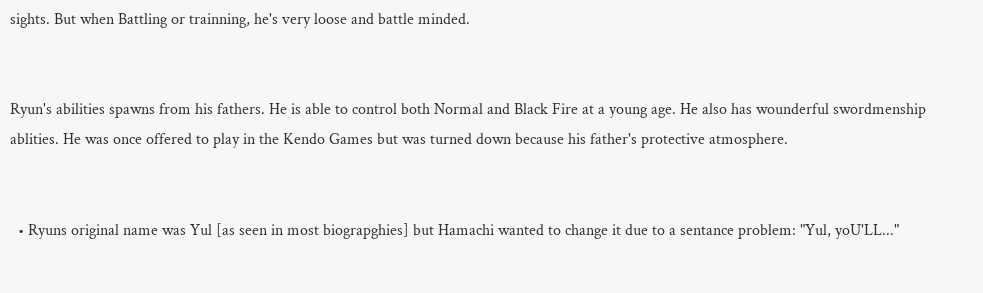sights. But when Battling or trainning, he's very loose and battle minded.


Ryun's abilities spawns from his fathers. He is able to control both Normal and Black Fire at a young age. He also has wounderful swordmenship ablities. He was once offered to play in the Kendo Games but was turned down because his father's protective atmosphere.


  • Ryuns original name was Yul [as seen in most biograpghies] but Hamachi wanted to change it due to a sentance problem: "Yul, yoU'LL..."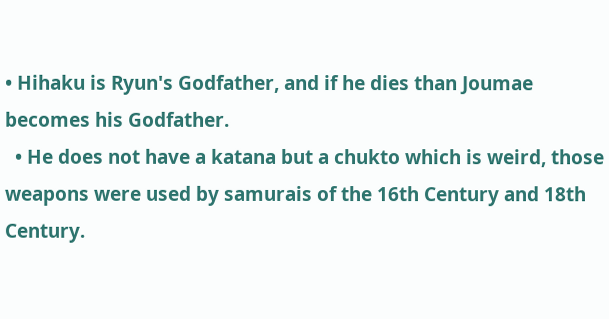• Hihaku is Ryun's Godfather, and if he dies than Joumae becomes his Godfather.
  • He does not have a katana but a chukto which is weird, those weapons were used by samurais of the 16th Century and 18th Century.